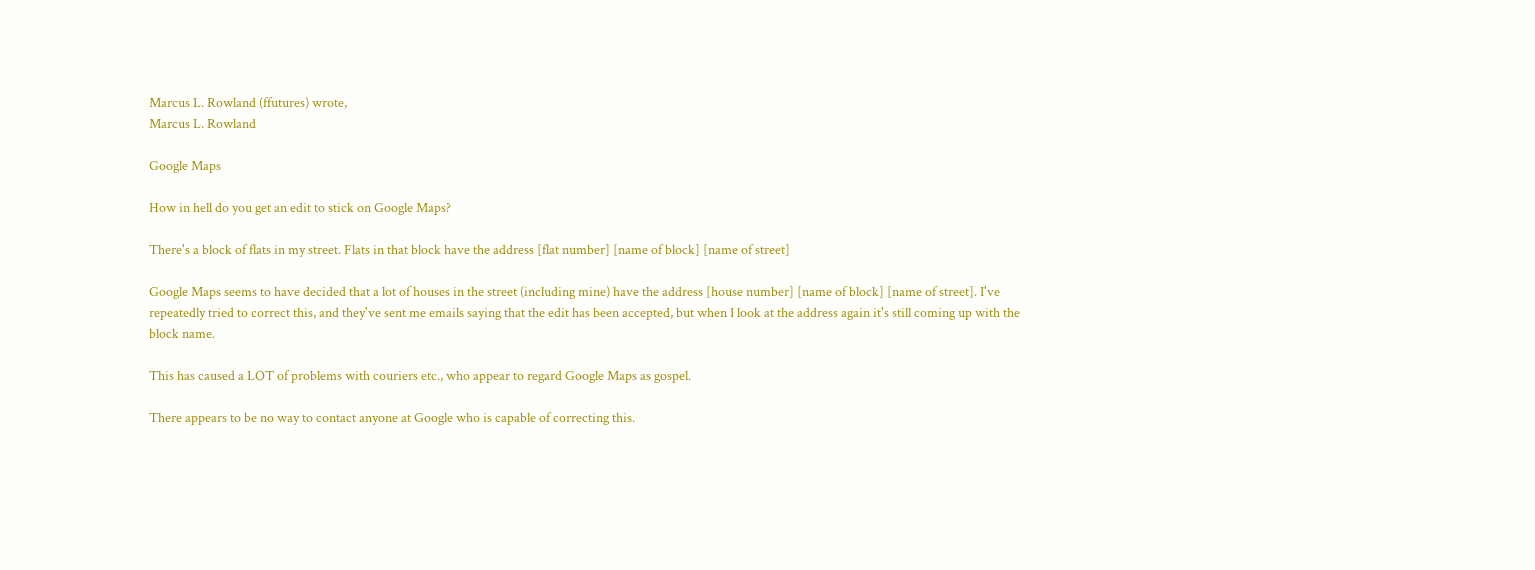Marcus L. Rowland (ffutures) wrote,
Marcus L. Rowland

Google Maps

How in hell do you get an edit to stick on Google Maps?

There's a block of flats in my street. Flats in that block have the address [flat number] [name of block] [name of street]

Google Maps seems to have decided that a lot of houses in the street (including mine) have the address [house number] [name of block] [name of street]. I've repeatedly tried to correct this, and they've sent me emails saying that the edit has been accepted, but when I look at the address again it's still coming up with the block name.

This has caused a LOT of problems with couriers etc., who appear to regard Google Maps as gospel.

There appears to be no way to contact anyone at Google who is capable of correcting this.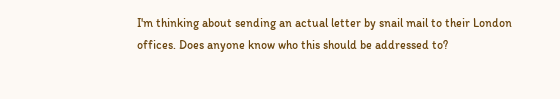I'm thinking about sending an actual letter by snail mail to their London offices. Does anyone know who this should be addressed to?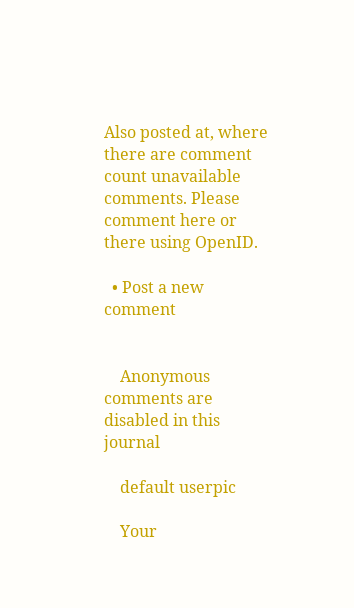Also posted at, where there are comment count unavailable comments. Please comment here or there using OpenID.

  • Post a new comment


    Anonymous comments are disabled in this journal

    default userpic

    Your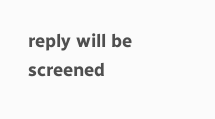reply will be screened